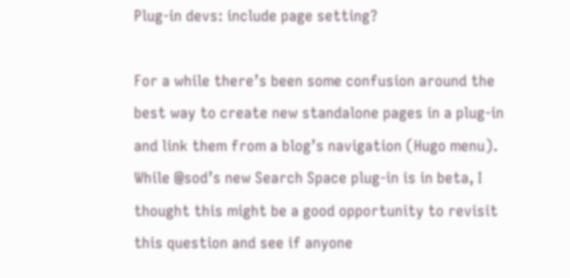Plug-in devs: include page setting?

For a while there’s been some confusion around the best way to create new standalone pages in a plug-in and link them from a blog’s navigation (Hugo menu). While @sod’s new Search Space plug-in is in beta, I thought this might be a good opportunity to revisit this question and see if anyone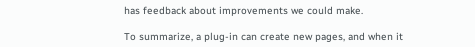has feedback about improvements we could make.

To summarize, a plug-in can create new pages, and when it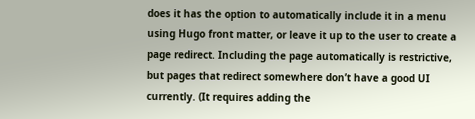does it has the option to automatically include it in a menu using Hugo front matter, or leave it up to the user to create a page redirect. Including the page automatically is restrictive, but pages that redirect somewhere don’t have a good UI currently. (It requires adding the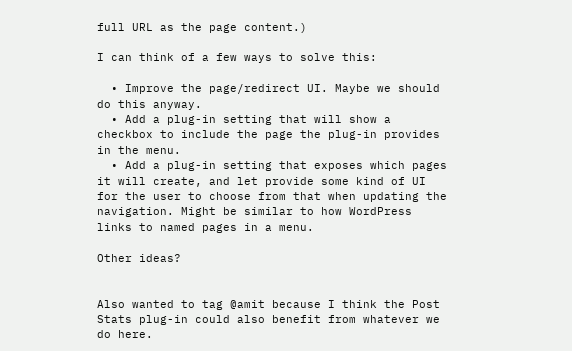full URL as the page content.)

I can think of a few ways to solve this:

  • Improve the page/redirect UI. Maybe we should do this anyway.
  • Add a plug-in setting that will show a checkbox to include the page the plug-in provides in the menu.
  • Add a plug-in setting that exposes which pages it will create, and let provide some kind of UI for the user to choose from that when updating the navigation. Might be similar to how WordPress links to named pages in a menu.

Other ideas?


Also wanted to tag @amit because I think the Post Stats plug-in could also benefit from whatever we do here.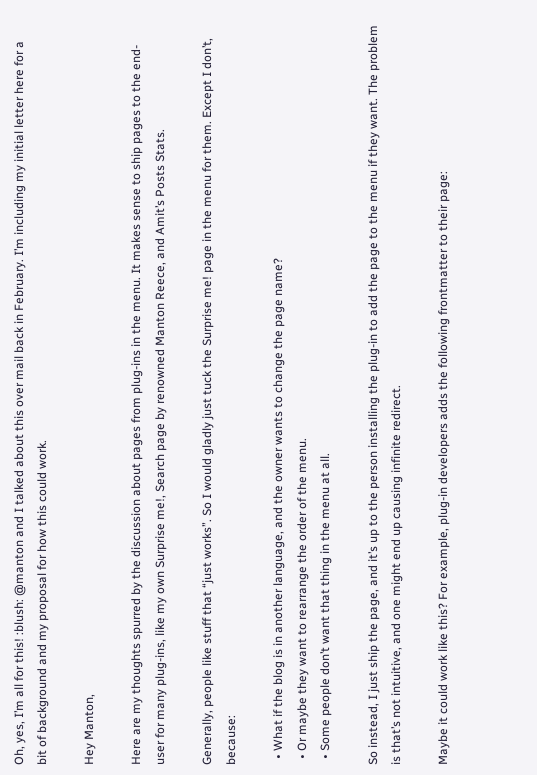Oh, yes, I’m all for this! :blush: @manton and I talked about this over mail back in February. I’m including my initial letter here for a bit of background and my proposal for how this could work.

Hey Manton,

Here are my thoughts spurred by the discussion about pages from plug-ins in the menu. It makes sense to ship pages to the end-user for many plug-ins, like my own Surprise me!, Search page by renowned Manton Reece, and Amit’s Posts Stats.

Generally, people like stuff that “just works”. So I would gladly just tuck the Surprise me! page in the menu for them. Except I don’t, because:

  • What if the blog is in another language, and the owner wants to change the page name?
  • Or maybe they want to rearrange the order of the menu.
  • Some people don’t want that thing in the menu at all.

So instead, I just ship the page, and it’s up to the person installing the plug-in to add the page to the menu if they want. The problem is that’s not intuitive, and one might end up causing infinite redirect.

Maybe it could work like this? For example, plug-in developers adds the following frontmatter to their page: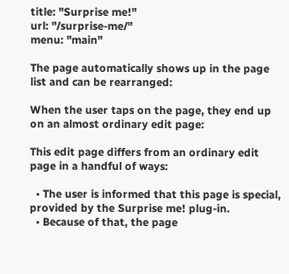title: "Surprise me!"
url: "/surprise-me/"
menu: "main"

The page automatically shows up in the page list and can be rearranged:

When the user taps on the page, they end up on an almost ordinary edit page:

This edit page differs from an ordinary edit page in a handful of ways:

  • The user is informed that this page is special, provided by the Surprise me! plug-in.
  • Because of that, the page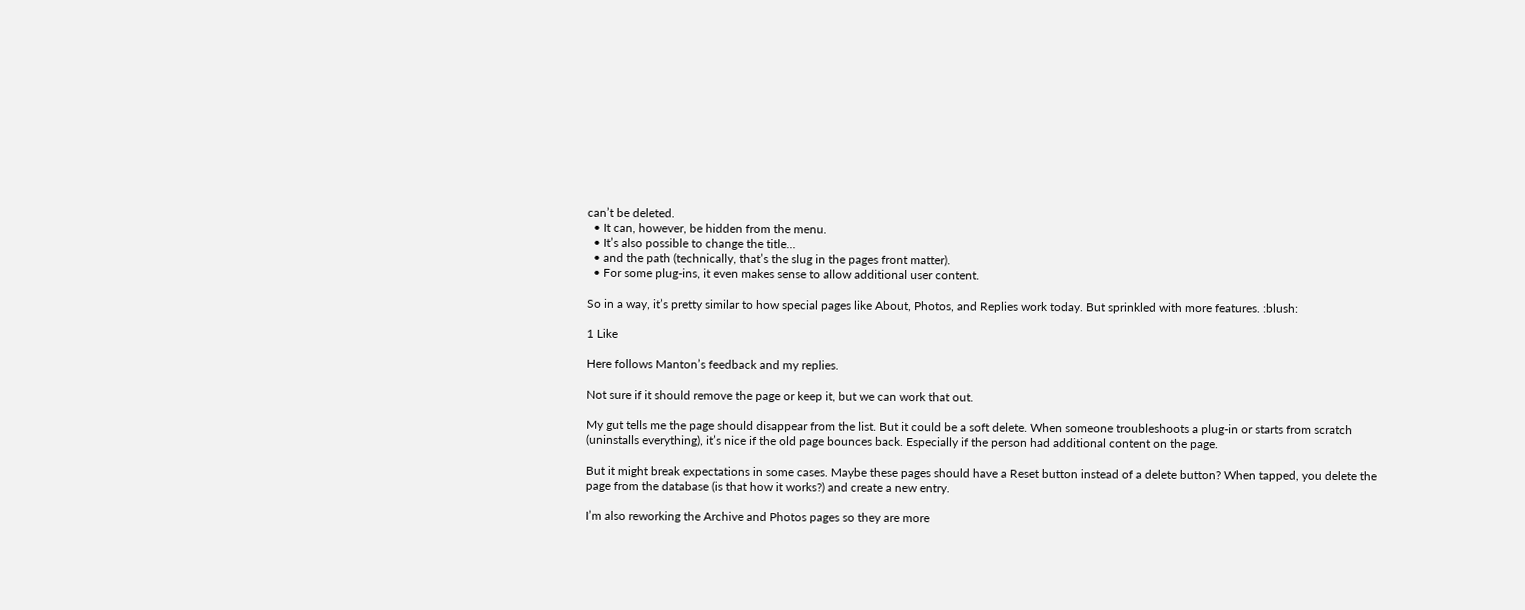can’t be deleted.
  • It can, however, be hidden from the menu.
  • It’s also possible to change the title…
  • and the path (technically, that’s the slug in the pages front matter).
  • For some plug-ins, it even makes sense to allow additional user content.

So in a way, it’s pretty similar to how special pages like About, Photos, and Replies work today. But sprinkled with more features. :blush:

1 Like

Here follows Manton’s feedback and my replies.

Not sure if it should remove the page or keep it, but we can work that out.

My gut tells me the page should disappear from the list. But it could be a soft delete. When someone troubleshoots a plug-in or starts from scratch (uninstalls everything), it’s nice if the old page bounces back. Especially if the person had additional content on the page.

But it might break expectations in some cases. Maybe these pages should have a Reset button instead of a delete button? When tapped, you delete the page from the database (is that how it works?) and create a new entry.

I’m also reworking the Archive and Photos pages so they are more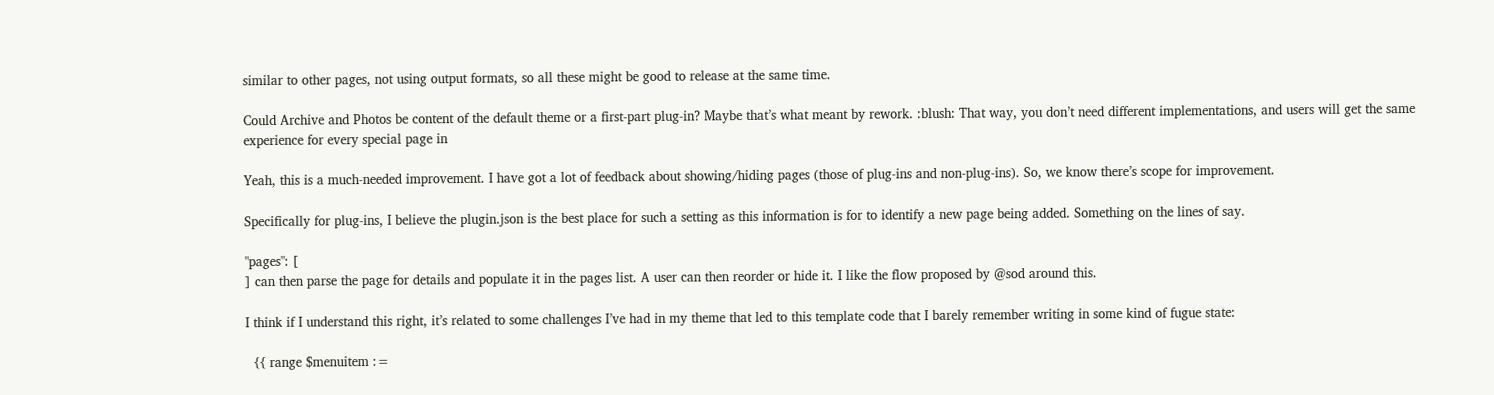similar to other pages, not using output formats, so all these might be good to release at the same time.

Could Archive and Photos be content of the default theme or a first-part plug-in? Maybe that’s what meant by rework. :blush: That way, you don’t need different implementations, and users will get the same experience for every special page in

Yeah, this is a much-needed improvement. I have got a lot of feedback about showing/hiding pages (those of plug-ins and non-plug-ins). So, we know there’s scope for improvement.

Specifically for plug-ins, I believe the plugin.json is the best place for such a setting as this information is for to identify a new page being added. Something on the lines of say.

"pages": [
] can then parse the page for details and populate it in the pages list. A user can then reorder or hide it. I like the flow proposed by @sod around this.

I think if I understand this right, it’s related to some challenges I’ve had in my theme that led to this template code that I barely remember writing in some kind of fugue state:

  {{ range $menuitem :=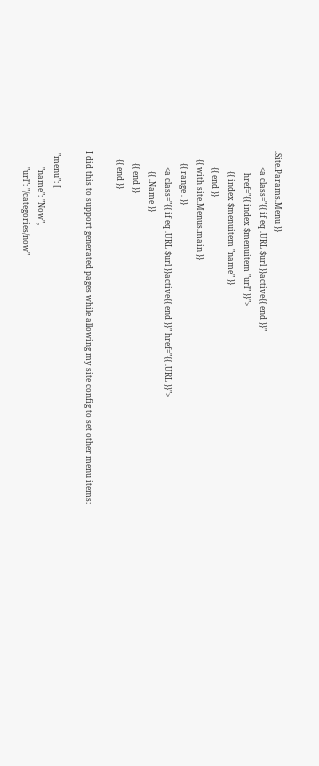.Site.Params.Menu }}
        <a class="{{ if eq .URL $url }}active{{ end }}"
           href="{{ index $menuitem "url" }}">
          {{ index $menuitem "name" }}
        {{ end }}
    {{ with site.Menus.main }}
      {{ range . }}
        <a class="{{ if eq .URL $url }}active{{ end }}" href="{{ .URL }}">
          {{ .Name }}
      {{ end }}
    {{ end }}

I did this to support generated pages while allowing my site config to set other menu items:

 "menu": [
        "name": "Now",
        "url": "/categories/now"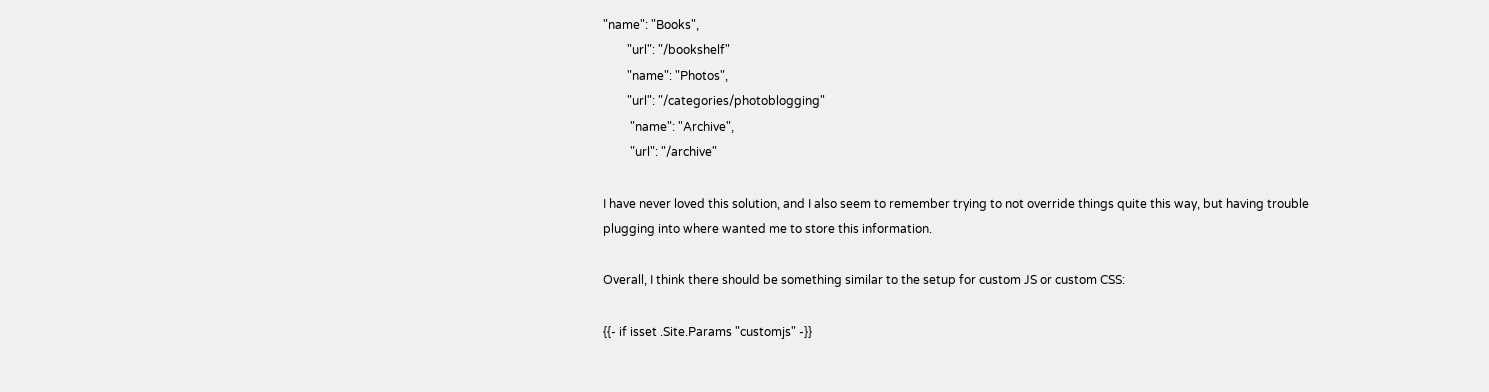"name": "Books",
        "url": "/bookshelf"
        "name": "Photos",
        "url": "/categories/photoblogging"
         "name": "Archive",
         "url": "/archive"

I have never loved this solution, and I also seem to remember trying to not override things quite this way, but having trouble plugging into where wanted me to store this information.

Overall, I think there should be something similar to the setup for custom JS or custom CSS:

{{- if isset .Site.Params "customjs" -}}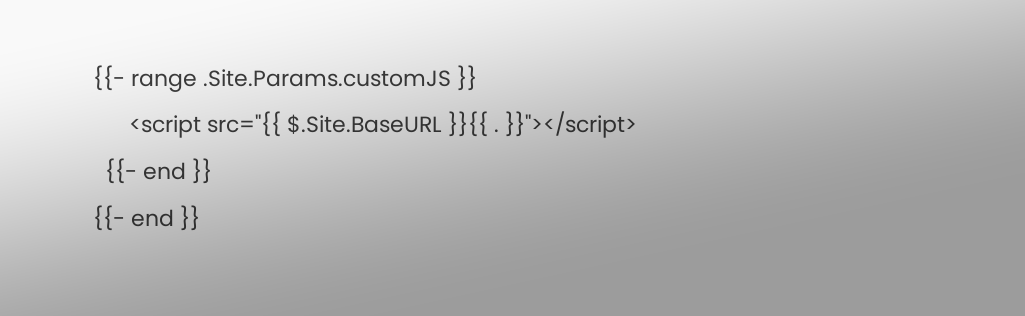{{- range .Site.Params.customJS }}
      <script src="{{ $.Site.BaseURL }}{{ . }}"></script>
  {{- end }}
{{- end }}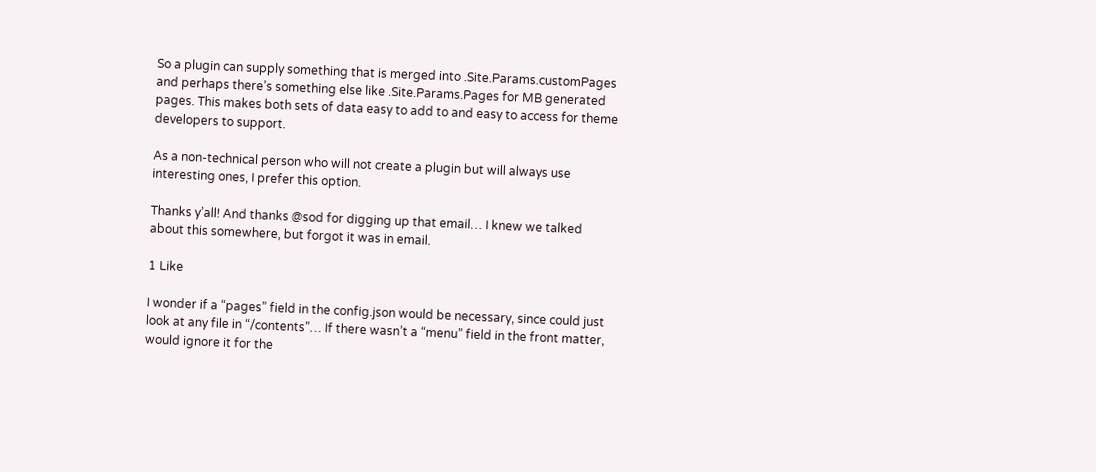So a plugin can supply something that is merged into .Site.Params.customPages and perhaps there’s something else like .Site.Params.Pages for MB generated pages. This makes both sets of data easy to add to and easy to access for theme developers to support.

As a non-technical person who will not create a plugin but will always use interesting ones, I prefer this option.

Thanks y’all! And thanks @sod for digging up that email… I knew we talked about this somewhere, but forgot it was in email.

1 Like

I wonder if a “pages” field in the config.json would be necessary, since could just look at any file in “/contents”… If there wasn’t a “menu” field in the front matter, would ignore it for the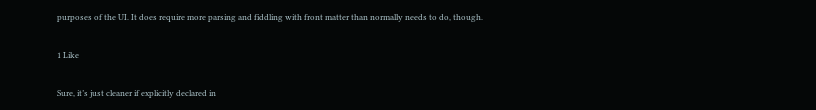purposes of the UI. It does require more parsing and fiddling with front matter than normally needs to do, though.

1 Like

Sure, it’s just cleaner if explicitly declared in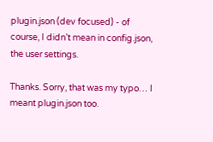plugin.json (dev focused) - of course, I didn’t mean in config.json, the user settings.

Thanks. Sorry, that was my typo… I meant plugin.json too.